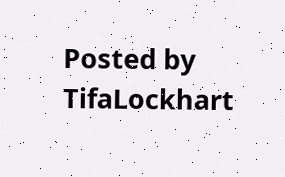Posted by TifaLockhart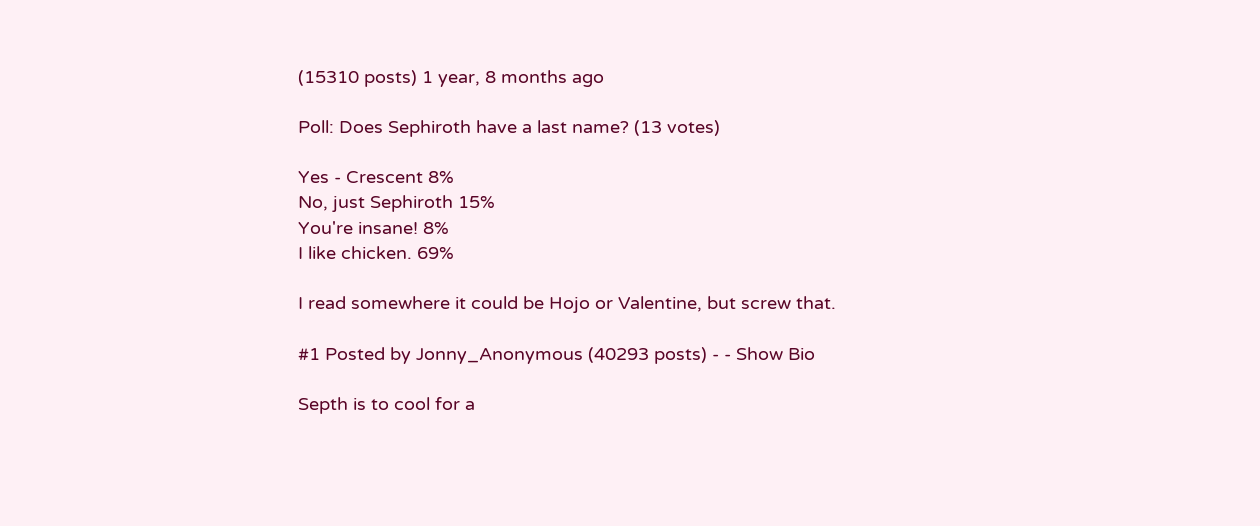(15310 posts) 1 year, 8 months ago

Poll: Does Sephiroth have a last name? (13 votes)

Yes - Crescent 8%
No, just Sephiroth 15%
You're insane! 8%
I like chicken. 69%

I read somewhere it could be Hojo or Valentine, but screw that.

#1 Posted by Jonny_Anonymous (40293 posts) - - Show Bio

Septh is to cool for a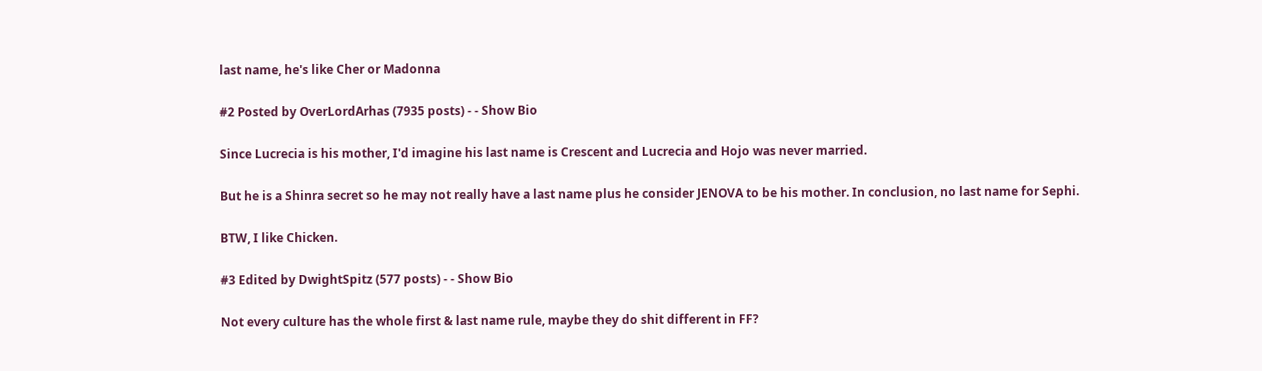last name, he's like Cher or Madonna

#2 Posted by OverLordArhas (7935 posts) - - Show Bio

Since Lucrecia is his mother, I'd imagine his last name is Crescent and Lucrecia and Hojo was never married.

But he is a Shinra secret so he may not really have a last name plus he consider JENOVA to be his mother. In conclusion, no last name for Sephi.

BTW, I like Chicken.

#3 Edited by DwightSpitz (577 posts) - - Show Bio

Not every culture has the whole first & last name rule, maybe they do shit different in FF?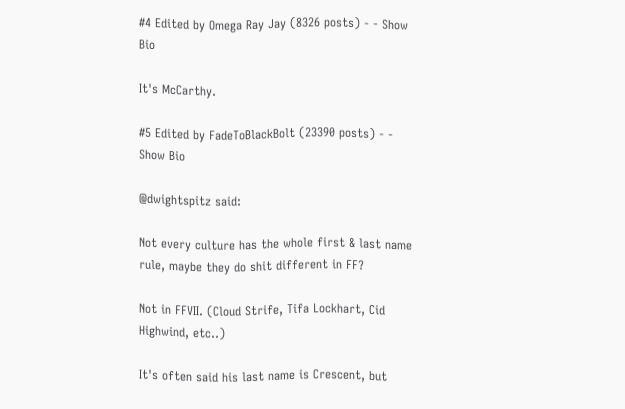#4 Edited by Omega Ray Jay (8326 posts) - - Show Bio

It's McCarthy.

#5 Edited by FadeToBlackBolt (23390 posts) - - Show Bio

@dwightspitz said:

Not every culture has the whole first & last name rule, maybe they do shit different in FF?

Not in FFVII. (Cloud Strife, Tifa Lockhart, Cid Highwind, etc..)

It's often said his last name is Crescent, but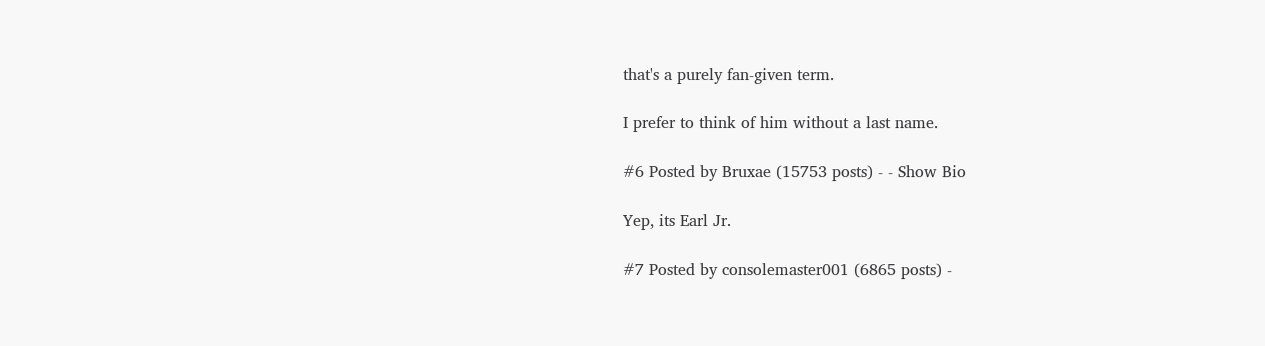that's a purely fan-given term.

I prefer to think of him without a last name.

#6 Posted by Bruxae (15753 posts) - - Show Bio

Yep, its Earl Jr.

#7 Posted by consolemaster001 (6865 posts) -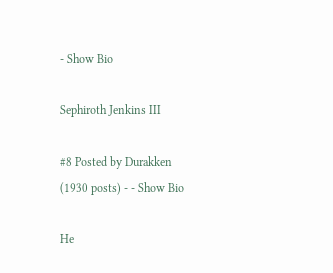- Show Bio

Sephiroth Jenkins III

#8 Posted by Durakken (1930 posts) - - Show Bio

He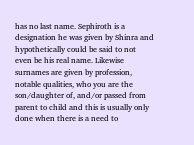has no last name. Sephiroth is a designation he was given by Shinra and hypothetically could be said to not even be his real name. Likewise surnames are given by profession, notable qualities, who you are the son/daughter of, and/or passed from parent to child and this is usually only done when there is a need to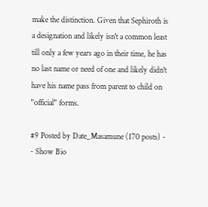make the distinction. Given that Sephiroth is a designation and likely isn't a common least till only a few years ago in their time, he has no last name or need of one and likely didn't have his name pass from parent to child on "official" forms.

#9 Posted by Date_Masamune (170 posts) - - Show Bio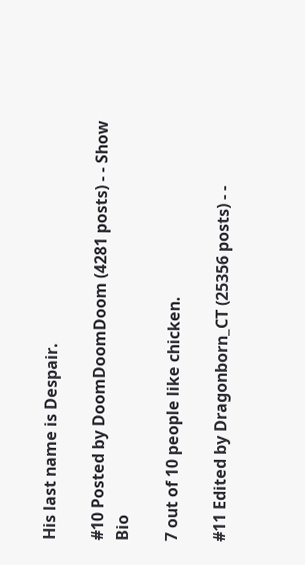His last name is Despair.

#10 Posted by DoomDoomDoom (4281 posts) - - Show Bio

7 out of 10 people like chicken.

#11 Edited by Dragonborn_CT (25356 posts) - -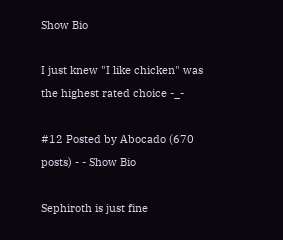Show Bio

I just knew "I like chicken" was the highest rated choice -_-

#12 Posted by Abocado (670 posts) - - Show Bio

Sephiroth is just fine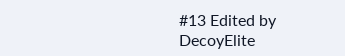#13 Edited by DecoyElite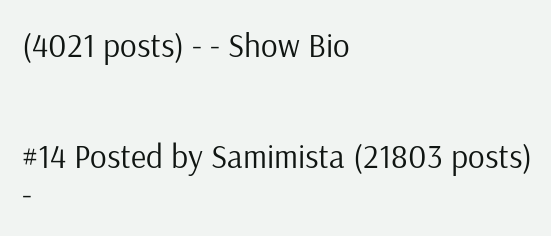(4021 posts) - - Show Bio


#14 Posted by Samimista (21803 posts) -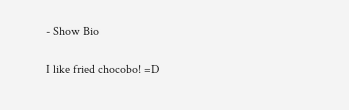- Show Bio

I like fried chocobo! =D